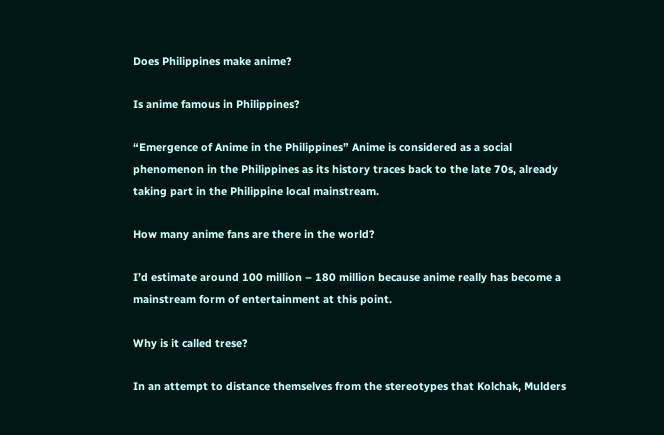Does Philippines make anime?

Is anime famous in Philippines?

“Emergence of Anime in the Philippines” Anime is considered as a social phenomenon in the Philippines as its history traces back to the late 70s, already taking part in the Philippine local mainstream.

How many anime fans are there in the world?

I’d estimate around 100 million – 180 million because anime really has become a mainstream form of entertainment at this point.

Why is it called trese?

In an attempt to distance themselves from the stereotypes that Kolchak, Mulders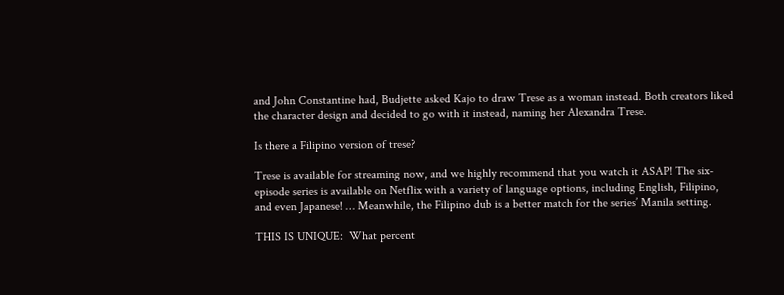and John Constantine had, Budjette asked Kajo to draw Trese as a woman instead. Both creators liked the character design and decided to go with it instead, naming her Alexandra Trese.

Is there a Filipino version of trese?

Trese is available for streaming now, and we highly recommend that you watch it ASAP! The six-episode series is available on Netflix with a variety of language options, including English, Filipino, and even Japanese! … Meanwhile, the Filipino dub is a better match for the series’ Manila setting.

THIS IS UNIQUE:  What percent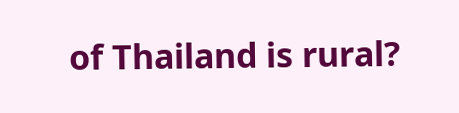of Thailand is rural?